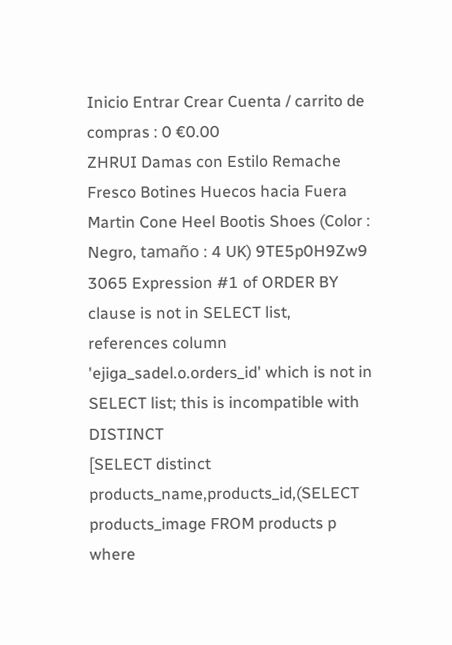Inicio Entrar Crear Cuenta / carrito de compras : 0 €0.00
ZHRUI Damas con Estilo Remache Fresco Botines Huecos hacia Fuera Martin Cone Heel Bootis Shoes (Color : Negro, tamaño : 4 UK) 9TE5p0H9Zw9
3065 Expression #1 of ORDER BY clause is not in SELECT list, references column 'ejiga_sadel.o.orders_id' which is not in SELECT list; this is incompatible with DISTINCT
[SELECT distinct products_name,products_id,(SELECT products_image FROM products p where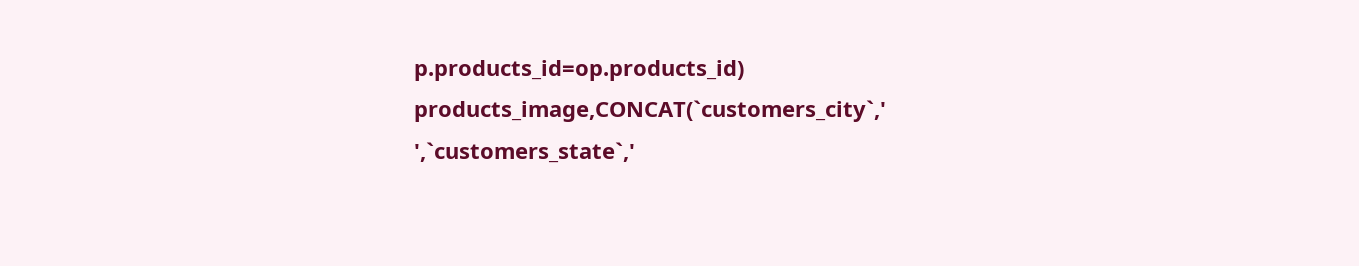p.products_id=op.products_id) products_image,CONCAT(`customers_city`,' ',`customers_state`,'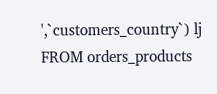',`customers_country`) lj FROM orders_products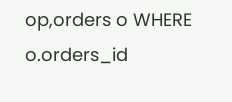op,orders o WHERE o.orders_id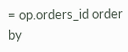= op.orders_id order by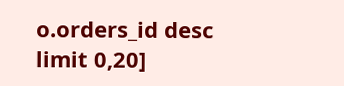o.orders_id desc limit 0,20]